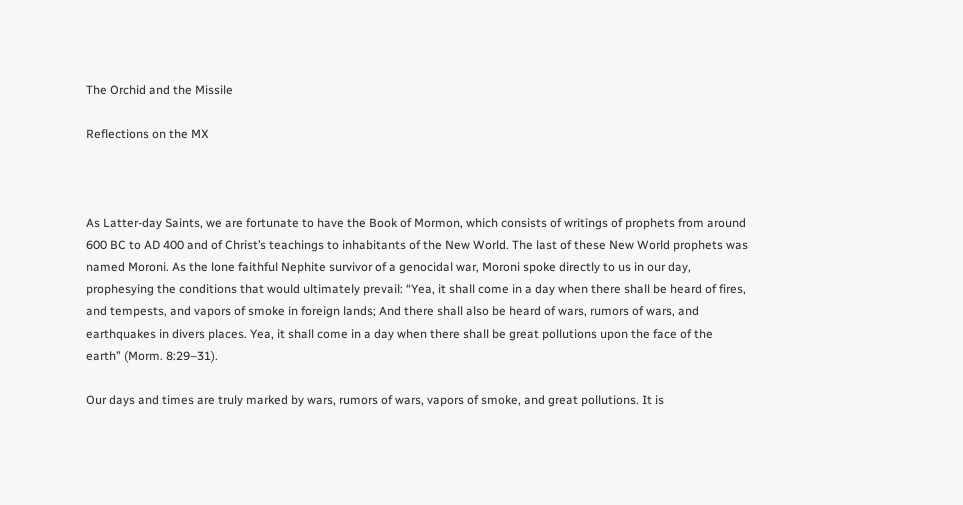The Orchid and the Missile

Reflections on the MX



As Latter-day Saints, we are fortunate to have the Book of Mormon, which consists of writings of prophets from around 600 BC to AD 400 and of Christ’s teachings to inhabitants of the New World. The last of these New World prophets was named Moroni. As the lone faithful Nephite survivor of a genocidal war, Moroni spoke directly to us in our day, prophesying the conditions that would ultimately prevail: “Yea, it shall come in a day when there shall be heard of fires, and tempests, and vapors of smoke in foreign lands; And there shall also be heard of wars, rumors of wars, and earthquakes in divers places. Yea, it shall come in a day when there shall be great pollutions upon the face of the earth” (Morm. 8:29–31).

Our days and times are truly marked by wars, rumors of wars, vapors of smoke, and great pollutions. It is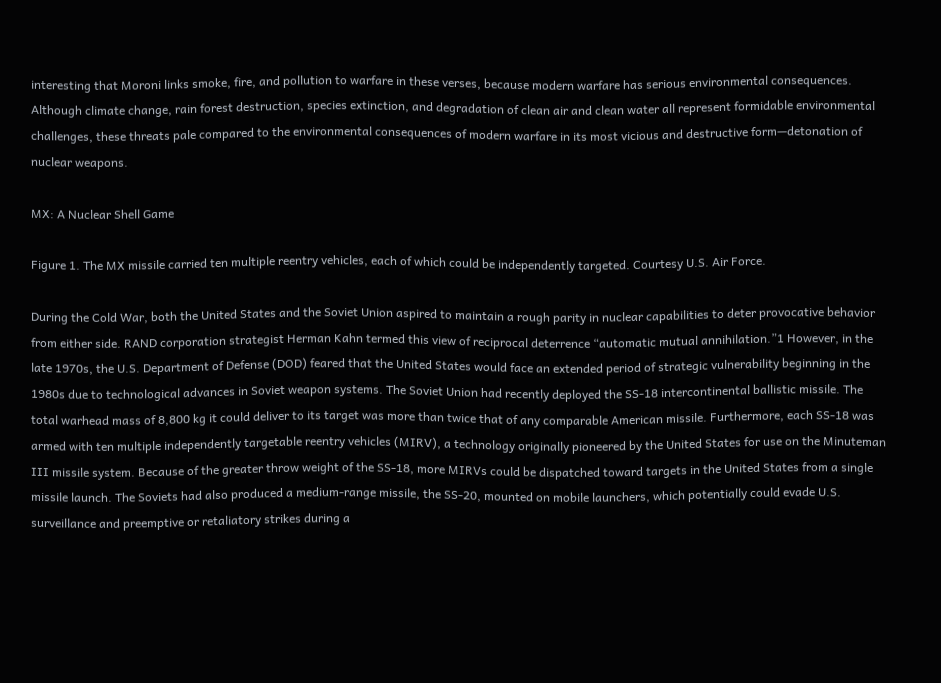interesting that Moroni links smoke, fire, and pollution to warfare in these verses, because modern warfare has serious environmental consequences. Although climate change, rain forest destruction, species extinction, and degradation of clean air and clean water all represent formidable environmental challenges, these threats pale compared to the environmental consequences of modern warfare in its most vicious and destructive form—detonation of nuclear weapons.

MX: A Nuclear Shell Game

Figure 1. The MX missile carried ten multiple reentry vehicles, each of which could be independently targeted. Courtesy U.S. Air Force.

During the Cold War, both the United States and the Soviet Union aspired to maintain a rough parity in nuclear capabilities to deter provocative behavior from either side. RAND corporation strategist Herman Kahn termed this view of reciprocal deterrence “automatic mutual annihilation.”1 However, in the late 1970s, the U.S. Department of Defense (DOD) feared that the United States would face an extended period of strategic vulnerability beginning in the 1980s due to technological advances in Soviet weapon systems. The Soviet Union had recently deployed the SS-18 intercontinental ballistic missile. The total warhead mass of 8,800 kg it could deliver to its target was more than twice that of any comparable American missile. Furthermore, each SS-18 was armed with ten multiple independently targetable reentry vehicles (MIRV), a technology originally pioneered by the United States for use on the Minuteman III missile system. Because of the greater throw weight of the SS-18, more MIRVs could be dispatched toward targets in the United States from a single missile launch. The Soviets had also produced a medium-range missile, the SS-20, mounted on mobile launchers, which potentially could evade U.S. surveillance and preemptive or retaliatory strikes during a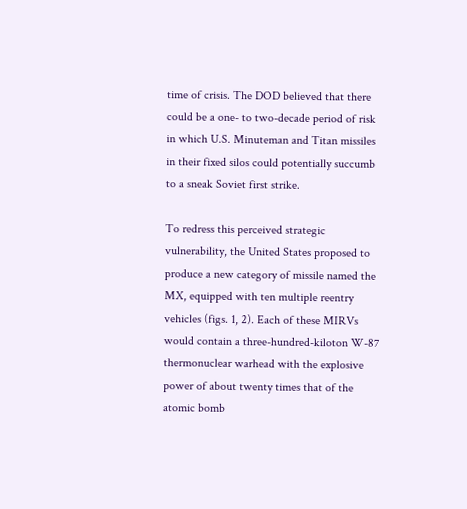time of crisis. The DOD believed that there could be a one- to two-decade period of risk in which U.S. Minuteman and Titan missiles in their fixed silos could potentially succumb to a sneak Soviet first strike.

To redress this perceived strategic vulnerability, the United States proposed to produce a new category of missile named the MX, equipped with ten multiple reentry vehicles (figs. 1, 2). Each of these MIRVs would contain a three-hundred-kiloton W-87 thermonuclear warhead with the explosive power of about twenty times that of the atomic bomb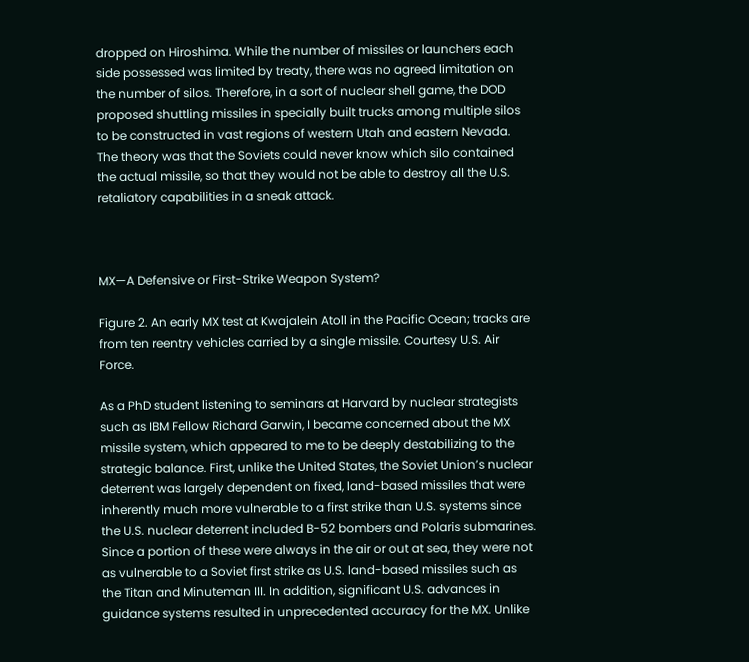dropped on Hiroshima. While the number of missiles or launchers each side possessed was limited by treaty, there was no agreed limitation on the number of silos. Therefore, in a sort of nuclear shell game, the DOD proposed shuttling missiles in specially built trucks among multiple silos to be constructed in vast regions of western Utah and eastern Nevada. The theory was that the Soviets could never know which silo contained the actual missile, so that they would not be able to destroy all the U.S. retaliatory capabilities in a sneak attack.



MX—A Defensive or First-Strike Weapon System?

Figure 2. An early MX test at Kwajalein Atoll in the Pacific Ocean; tracks are from ten reentry vehicles carried by a single missile. Courtesy U.S. Air Force.

As a PhD student listening to seminars at Harvard by nuclear strategists such as IBM Fellow Richard Garwin, I became concerned about the MX missile system, which appeared to me to be deeply destabilizing to the strategic balance. First, unlike the United States, the Soviet Union’s nuclear deterrent was largely dependent on fixed, land-based missiles that were inherently much more vulnerable to a first strike than U.S. systems since the U.S. nuclear deterrent included B-52 bombers and Polaris submarines. Since a portion of these were always in the air or out at sea, they were not as vulnerable to a Soviet first strike as U.S. land-based missiles such as the Titan and Minuteman III. In addition, significant U.S. advances in guidance systems resulted in unprecedented accuracy for the MX. Unlike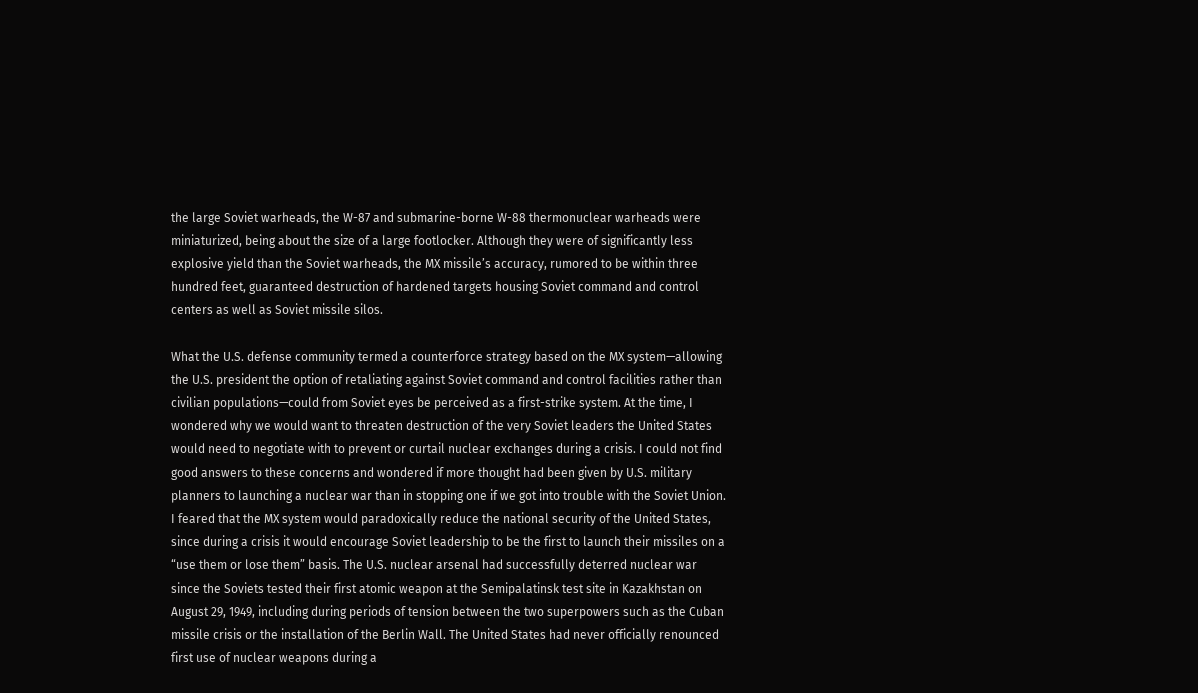the large Soviet warheads, the W-87 and submarine-borne W-88 thermonuclear warheads were miniaturized, being about the size of a large footlocker. Although they were of significantly less explosive yield than the Soviet warheads, the MX missile’s accuracy, rumored to be within three hundred feet, guaranteed destruction of hardened targets housing Soviet command and control centers as well as Soviet missile silos.

What the U.S. defense community termed a counterforce strategy based on the MX system—allowing the U.S. president the option of retaliating against Soviet command and control facilities rather than civilian populations—could from Soviet eyes be perceived as a first-strike system. At the time, I wondered why we would want to threaten destruction of the very Soviet leaders the United States would need to negotiate with to prevent or curtail nuclear exchanges during a crisis. I could not find good answers to these concerns and wondered if more thought had been given by U.S. military planners to launching a nuclear war than in stopping one if we got into trouble with the Soviet Union. I feared that the MX system would paradoxically reduce the national security of the United States, since during a crisis it would encourage Soviet leadership to be the first to launch their missiles on a “use them or lose them” basis. The U.S. nuclear arsenal had successfully deterred nuclear war since the Soviets tested their first atomic weapon at the Semipalatinsk test site in Kazakhstan on August 29, 1949, including during periods of tension between the two superpowers such as the Cuban missile crisis or the installation of the Berlin Wall. The United States had never officially renounced first use of nuclear weapons during a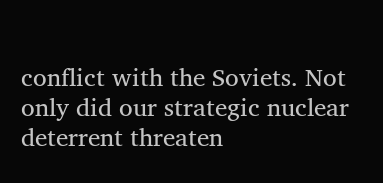conflict with the Soviets. Not only did our strategic nuclear deterrent threaten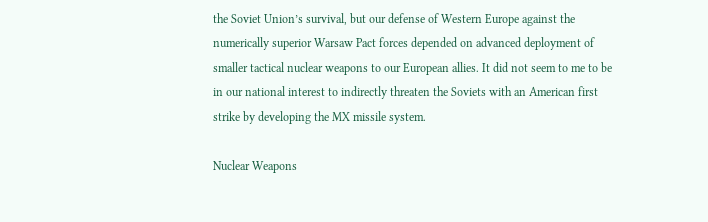the Soviet Union’s survival, but our defense of Western Europe against the numerically superior Warsaw Pact forces depended on advanced deployment of smaller tactical nuclear weapons to our European allies. It did not seem to me to be in our national interest to indirectly threaten the Soviets with an American first strike by developing the MX missile system.

Nuclear Weapons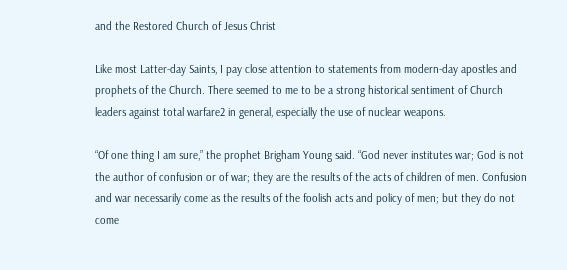and the Restored Church of Jesus Christ

Like most Latter-day Saints, I pay close attention to statements from modern-day apostles and prophets of the Church. There seemed to me to be a strong historical sentiment of Church leaders against total warfare2 in general, especially the use of nuclear weapons.

“Of one thing I am sure,” the prophet Brigham Young said. “God never institutes war; God is not the author of confusion or of war; they are the results of the acts of children of men. Confusion and war necessarily come as the results of the foolish acts and policy of men; but they do not come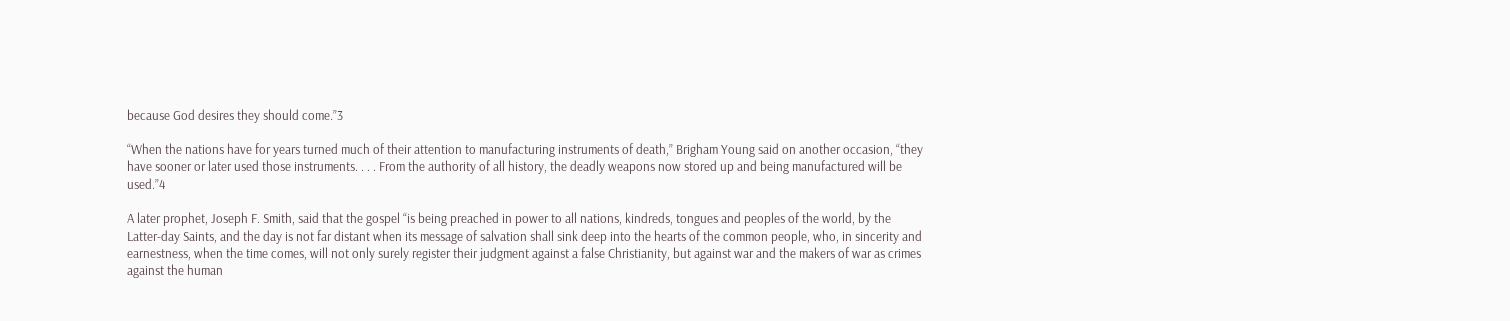because God desires they should come.”3

“When the nations have for years turned much of their attention to manufacturing instruments of death,” Brigham Young said on another occasion, “they have sooner or later used those instruments. . . . From the authority of all history, the deadly weapons now stored up and being manufactured will be used.”4

A later prophet, Joseph F. Smith, said that the gospel “is being preached in power to all nations, kindreds, tongues and peoples of the world, by the Latter-day Saints, and the day is not far distant when its message of salvation shall sink deep into the hearts of the common people, who, in sincerity and earnestness, when the time comes, will not only surely register their judgment against a false Christianity, but against war and the makers of war as crimes against the human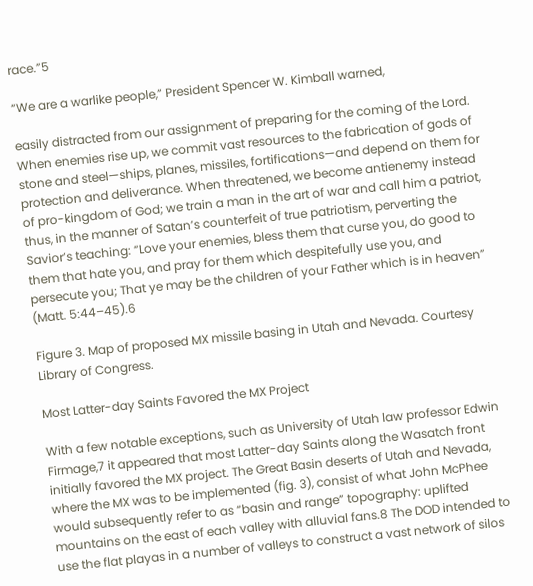race.”5

“We are a warlike people,” President Spencer W. Kimball warned,

easily distracted from our assignment of preparing for the coming of the Lord. When enemies rise up, we commit vast resources to the fabrication of gods of stone and steel—ships, planes, missiles, fortifications—and depend on them for protection and deliverance. When threatened, we become antienemy instead of pro-kingdom of God; we train a man in the art of war and call him a patriot, thus, in the manner of Satan’s counterfeit of true patriotism, perverting the Savior’s teaching: “Love your enemies, bless them that curse you, do good to them that hate you, and pray for them which despitefully use you, and persecute you; That ye may be the children of your Father which is in heaven” (Matt. 5:44–45).6

Figure 3. Map of proposed MX missile basing in Utah and Nevada. Courtesy Library of Congress.

Most Latter-day Saints Favored the MX Project

With a few notable exceptions, such as University of Utah law professor Edwin Firmage,7 it appeared that most Latter-day Saints along the Wasatch front initially favored the MX project. The Great Basin deserts of Utah and Nevada, where the MX was to be implemented (fig. 3), consist of what John McPhee would subsequently refer to as “basin and range” topography: uplifted mountains on the east of each valley with alluvial fans.8 The DOD intended to use the flat playas in a number of valleys to construct a vast network of silos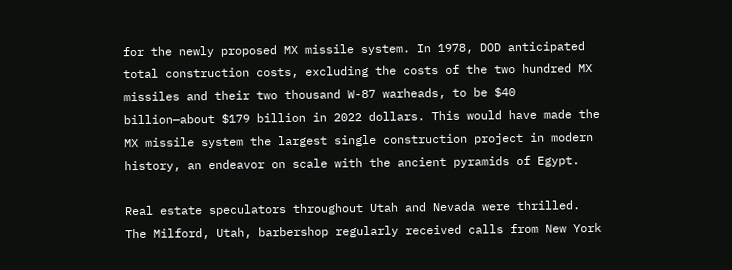for the newly proposed MX missile system. In 1978, DOD anticipated total construction costs, excluding the costs of the two hundred MX missiles and their two thousand W-87 warheads, to be $40 billion—about $179 billion in 2022 dollars. This would have made the MX missile system the largest single construction project in modern history, an endeavor on scale with the ancient pyramids of Egypt.

Real estate speculators throughout Utah and Nevada were thrilled. The Milford, Utah, barbershop regularly received calls from New York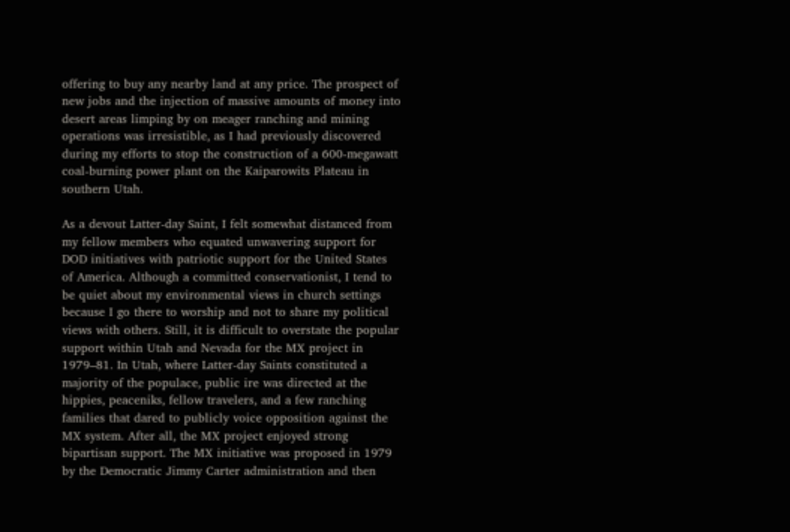offering to buy any nearby land at any price. The prospect of new jobs and the injection of massive amounts of money into desert areas limping by on meager ranching and mining operations was irresistible, as I had previously discovered during my efforts to stop the construction of a 600-megawatt coal-burning power plant on the Kaiparowits Plateau in southern Utah.

As a devout Latter-day Saint, I felt somewhat distanced from my fellow members who equated unwavering support for DOD initiatives with patriotic support for the United States of America. Although a committed conservationist, I tend to be quiet about my environmental views in church settings because I go there to worship and not to share my political views with others. Still, it is difficult to overstate the popular support within Utah and Nevada for the MX project in 1979–81. In Utah, where Latter-day Saints constituted a majority of the populace, public ire was directed at the hippies, peaceniks, fellow travelers, and a few ranching families that dared to publicly voice opposition against the MX system. After all, the MX project enjoyed strong bipartisan support. The MX initiative was proposed in 1979 by the Democratic Jimmy Carter administration and then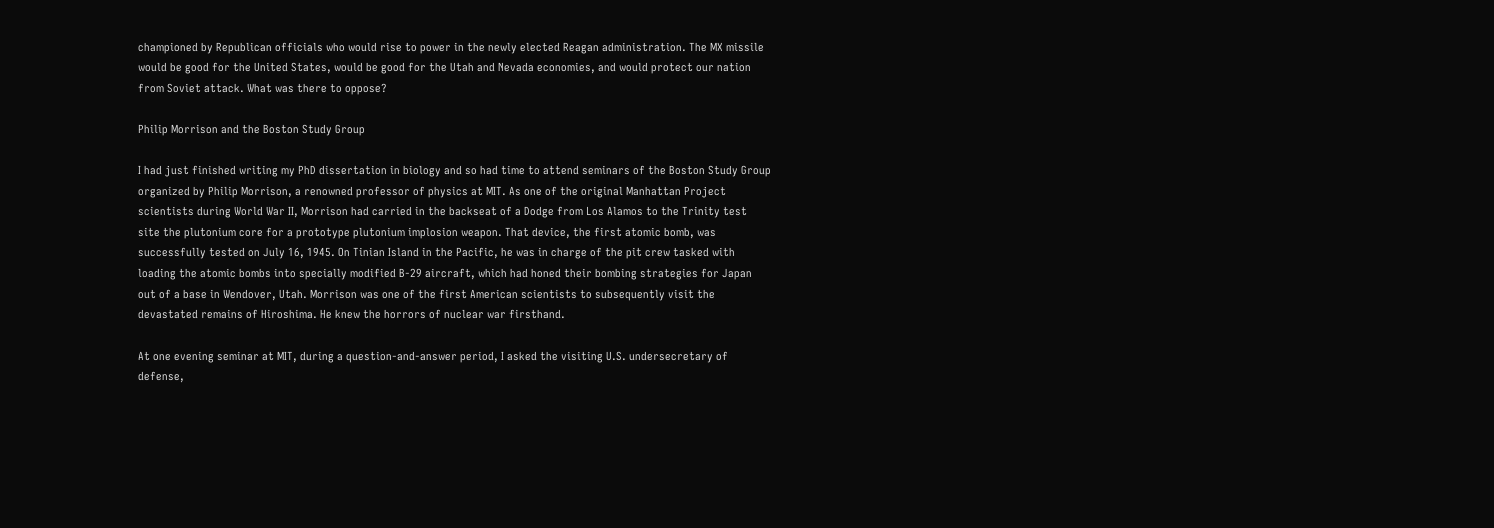championed by Republican officials who would rise to power in the newly elected Reagan administration. The MX missile would be good for the United States, would be good for the Utah and Nevada economies, and would protect our nation from Soviet attack. What was there to oppose?

Philip Morrison and the Boston Study Group

I had just finished writing my PhD dissertation in biology and so had time to attend seminars of the Boston Study Group organized by Philip Morrison, a renowned professor of physics at MIT. As one of the original Manhattan Project scientists during World War II, Morrison had carried in the backseat of a Dodge from Los Alamos to the Trinity test site the plutonium core for a prototype plutonium implosion weapon. That device, the first atomic bomb, was successfully tested on July 16, 1945. On Tinian Island in the Pacific, he was in charge of the pit crew tasked with loading the atomic bombs into specially modified B-29 aircraft, which had honed their bombing strategies for Japan out of a base in Wendover, Utah. Morrison was one of the first American scientists to subsequently visit the devastated remains of Hiroshima. He knew the horrors of nuclear war firsthand.

At one evening seminar at MIT, during a question-and-answer period, I asked the visiting U.S. undersecretary of defense,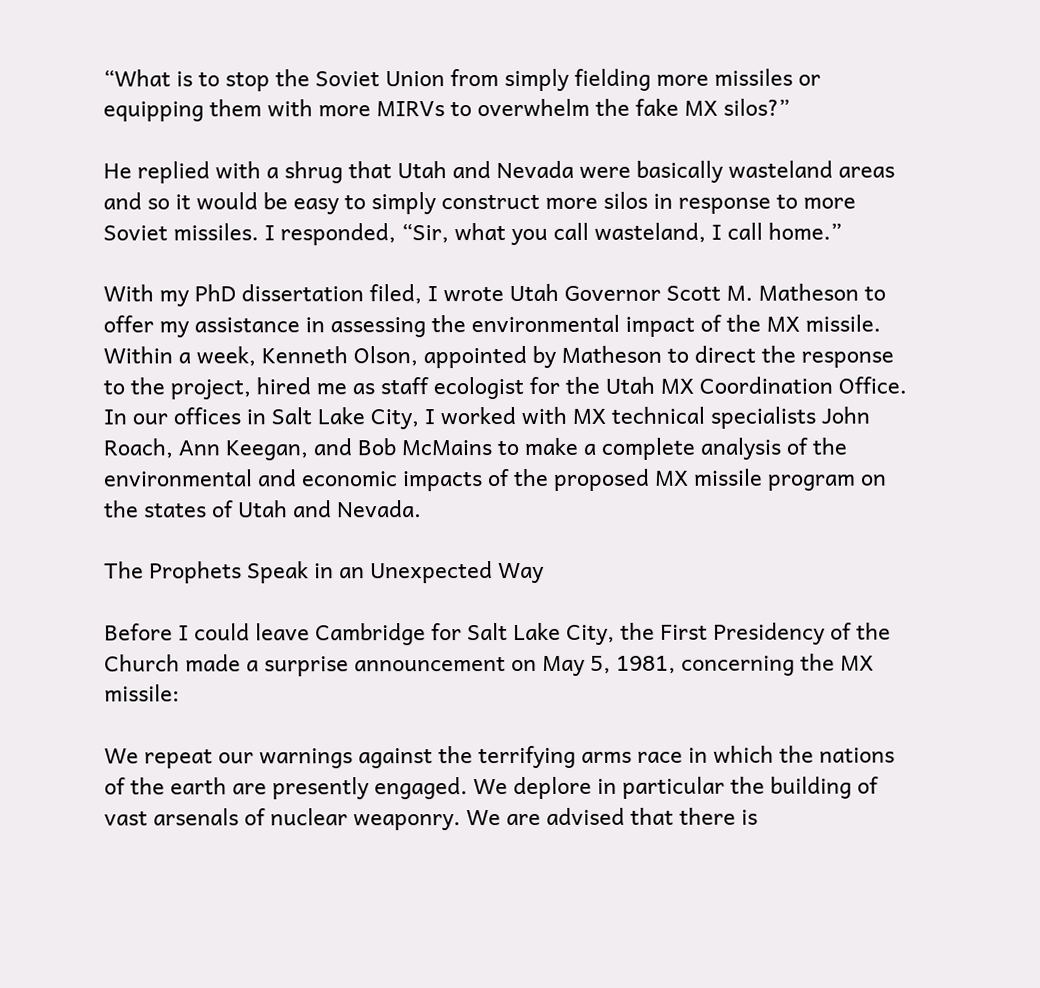“What is to stop the Soviet Union from simply fielding more missiles or equipping them with more MIRVs to overwhelm the fake MX silos?”

He replied with a shrug that Utah and Nevada were basically wasteland areas and so it would be easy to simply construct more silos in response to more Soviet missiles. I responded, “Sir, what you call wasteland, I call home.”

With my PhD dissertation filed, I wrote Utah Governor Scott M. Matheson to offer my assistance in assessing the environmental impact of the MX missile. Within a week, Kenneth Olson, appointed by Matheson to direct the response to the project, hired me as staff ecologist for the Utah MX Coordination Office. In our offices in Salt Lake City, I worked with MX technical specialists John Roach, Ann Keegan, and Bob McMains to make a complete analysis of the environmental and economic impacts of the proposed MX missile program on the states of Utah and Nevada.

The Prophets Speak in an Unexpected Way

Before I could leave Cambridge for Salt Lake City, the First Presidency of the Church made a surprise announcement on May 5, 1981, concerning the MX missile:

We repeat our warnings against the terrifying arms race in which the nations of the earth are presently engaged. We deplore in particular the building of vast arsenals of nuclear weaponry. We are advised that there is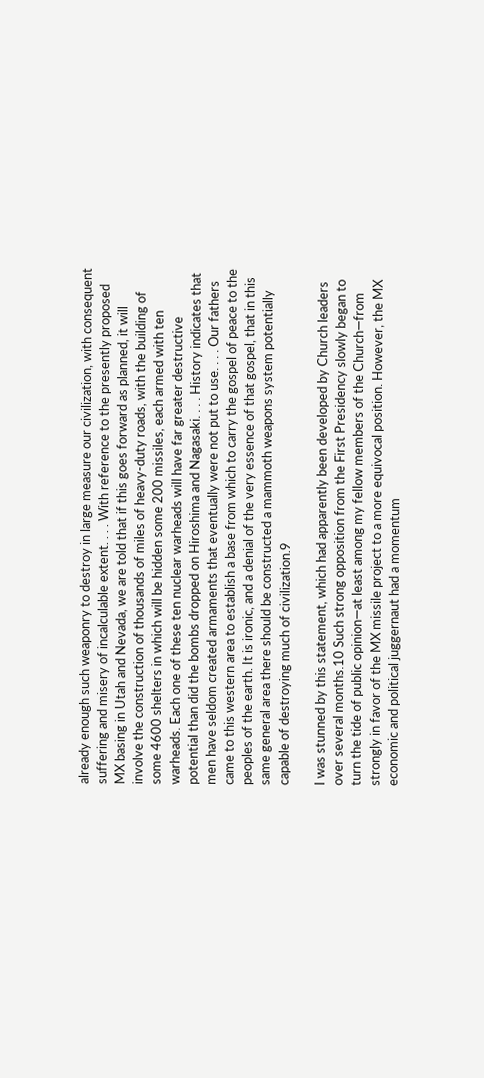already enough such weaponry to destroy in large measure our civilization, with consequent suffering and misery of incalculable extent. . . . With reference to the presently proposed MX basing in Utah and Nevada, we are told that if this goes forward as planned, it will involve the construction of thousands of miles of heavy-duty roads, with the building of some 4600 shelters in which will be hidden some 200 missiles, each armed with ten warheads. Each one of these ten nuclear warheads will have far greater destructive potential than did the bombs dropped on Hiroshima and Nagasaki. . . . History indicates that men have seldom created armaments that eventually were not put to use. . . . Our fathers came to this western area to establish a base from which to carry the gospel of peace to the peoples of the earth. It is ironic, and a denial of the very essence of that gospel, that in this same general area there should be constructed a mammoth weapons system potentially capable of destroying much of civilization.9

I was stunned by this statement, which had apparently been developed by Church leaders over several months.10 Such strong opposition from the First Presidency slowly began to turn the tide of public opinion—at least among my fellow members of the Church—from strongly in favor of the MX missile project to a more equivocal position. However, the MX economic and political juggernaut had a momentum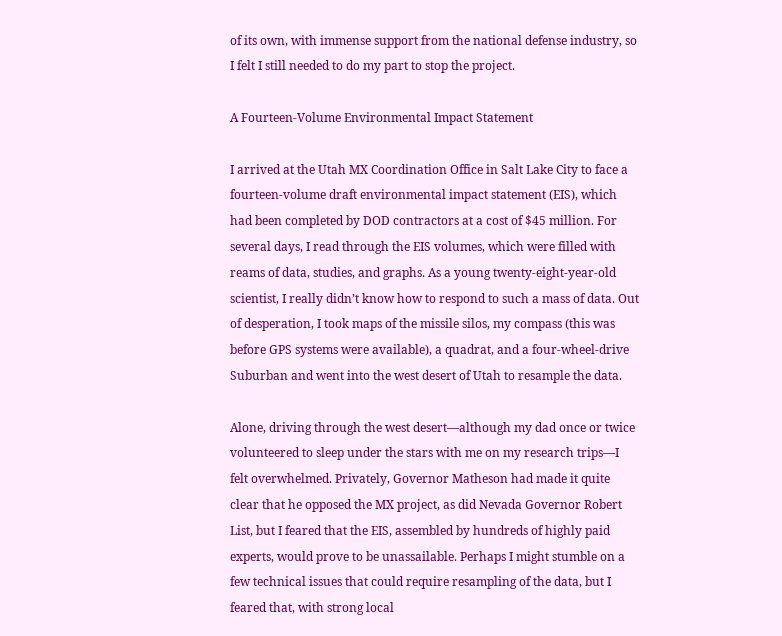of its own, with immense support from the national defense industry, so I felt I still needed to do my part to stop the project.

A Fourteen-Volume Environmental Impact Statement

I arrived at the Utah MX Coordination Office in Salt Lake City to face a fourteen-volume draft environmental impact statement (EIS), which had been completed by DOD contractors at a cost of $45 million. For several days, I read through the EIS volumes, which were filled with reams of data, studies, and graphs. As a young twenty-eight-year-old scientist, I really didn’t know how to respond to such a mass of data. Out of desperation, I took maps of the missile silos, my compass (this was before GPS systems were available), a quadrat, and a four-wheel-drive Suburban and went into the west desert of Utah to resample the data.

Alone, driving through the west desert—although my dad once or twice volunteered to sleep under the stars with me on my research trips—I felt overwhelmed. Privately, Governor Matheson had made it quite clear that he opposed the MX project, as did Nevada Governor Robert List, but I feared that the EIS, assembled by hundreds of highly paid experts, would prove to be unassailable. Perhaps I might stumble on a few technical issues that could require resampling of the data, but I feared that, with strong local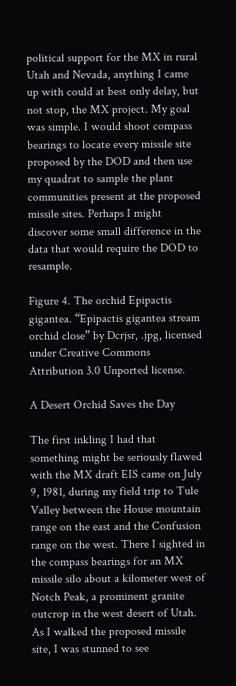political support for the MX in rural Utah and Nevada, anything I came up with could at best only delay, but not stop, the MX project. My goal was simple. I would shoot compass bearings to locate every missile site proposed by the DOD and then use my quadrat to sample the plant communities present at the proposed missile sites. Perhaps I might discover some small difference in the data that would require the DOD to resample.

Figure 4. The orchid Epipactis gigantea. “Epipactis gigantea stream orchid close” by Dcrjsr, .jpg, licensed under Creative Commons Attribution 3.0 Unported license.

A Desert Orchid Saves the Day

The first inkling I had that something might be seriously flawed with the MX draft EIS came on July 9, 1981, during my field trip to Tule Valley between the House mountain range on the east and the Confusion range on the west. There I sighted in the compass bearings for an MX missile silo about a kilometer west of Notch Peak, a prominent granite outcrop in the west desert of Utah. As I walked the proposed missile site, I was stunned to see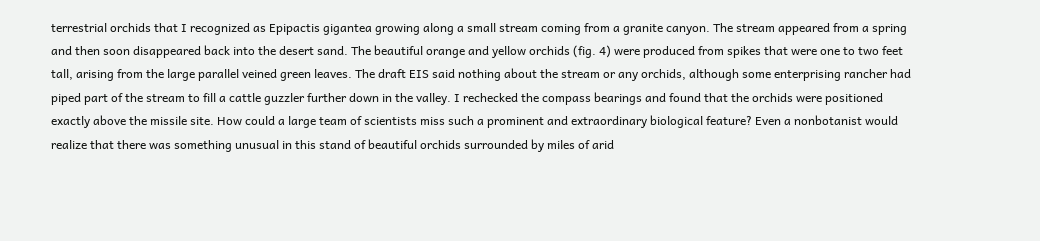terrestrial orchids that I recognized as Epipactis gigantea growing along a small stream coming from a granite canyon. The stream appeared from a spring and then soon disappeared back into the desert sand. The beautiful orange and yellow orchids (fig. 4) were produced from spikes that were one to two feet tall, arising from the large parallel veined green leaves. The draft EIS said nothing about the stream or any orchids, although some enterprising rancher had piped part of the stream to fill a cattle guzzler further down in the valley. I rechecked the compass bearings and found that the orchids were positioned exactly above the missile site. How could a large team of scientists miss such a prominent and extraordinary biological feature? Even a nonbotanist would realize that there was something unusual in this stand of beautiful orchids surrounded by miles of arid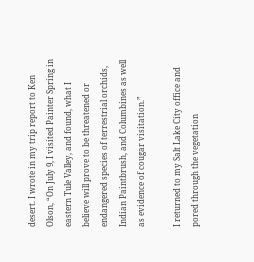desert. I wrote in my trip report to Ken Olson, “On July 9, I visited Painter Spring in eastern Tule Valley, and found, what I believe will prove to be threatened or endangered species of terrestrial orchids, Indian Paintbrush, and Columbines as well as evidence of cougar visitation.”

I returned to my Salt Lake City office and pored through the vegetation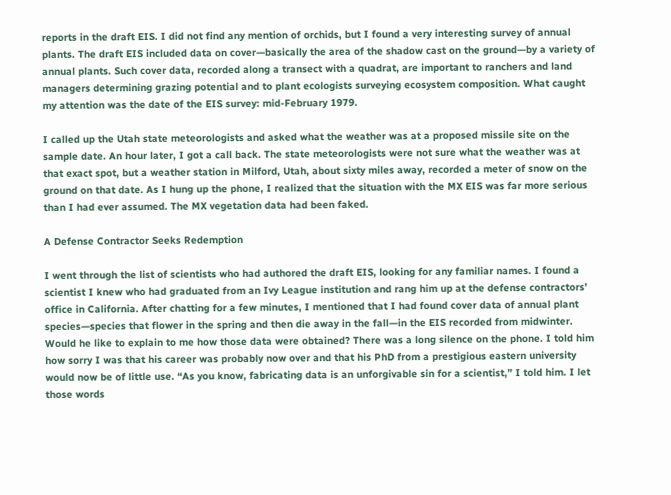reports in the draft EIS. I did not find any mention of orchids, but I found a very interesting survey of annual plants. The draft EIS included data on cover—basically the area of the shadow cast on the ground—by a variety of annual plants. Such cover data, recorded along a transect with a quadrat, are important to ranchers and land managers determining grazing potential and to plant ecologists surveying ecosystem composition. What caught my attention was the date of the EIS survey: mid-February 1979.

I called up the Utah state meteorologists and asked what the weather was at a proposed missile site on the sample date. An hour later, I got a call back. The state meteorologists were not sure what the weather was at that exact spot, but a weather station in Milford, Utah, about sixty miles away, recorded a meter of snow on the ground on that date. As I hung up the phone, I realized that the situation with the MX EIS was far more serious than I had ever assumed. The MX vegetation data had been faked.

A Defense Contractor Seeks Redemption

I went through the list of scientists who had authored the draft EIS, looking for any familiar names. I found a scientist I knew who had graduated from an Ivy League institution and rang him up at the defense contractors’ office in California. After chatting for a few minutes, I mentioned that I had found cover data of annual plant species—species that flower in the spring and then die away in the fall—in the EIS recorded from midwinter. Would he like to explain to me how those data were obtained? There was a long silence on the phone. I told him how sorry I was that his career was probably now over and that his PhD from a prestigious eastern university would now be of little use. “As you know, fabricating data is an unforgivable sin for a scientist,” I told him. I let those words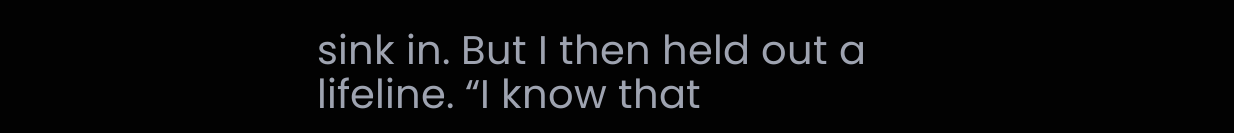sink in. But I then held out a lifeline. “I know that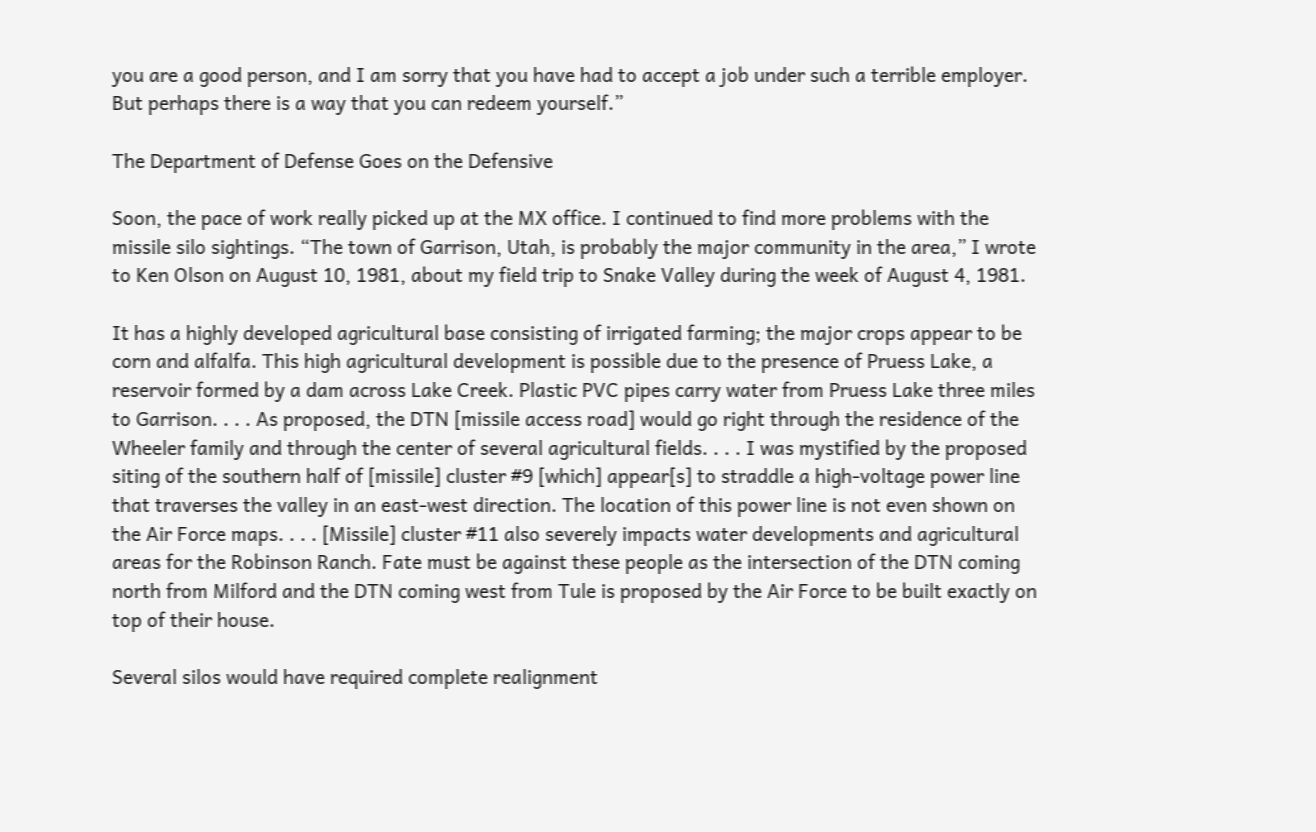you are a good person, and I am sorry that you have had to accept a job under such a terrible employer. But perhaps there is a way that you can redeem yourself.”

The Department of Defense Goes on the Defensive

Soon, the pace of work really picked up at the MX office. I continued to find more problems with the missile silo sightings. “The town of Garrison, Utah, is probably the major community in the area,” I wrote to Ken Olson on August 10, 1981, about my field trip to Snake Valley during the week of August 4, 1981.

It has a highly developed agricultural base consisting of irrigated farming; the major crops appear to be corn and alfalfa. This high agricultural development is possible due to the presence of Pruess Lake, a reservoir formed by a dam across Lake Creek. Plastic PVC pipes carry water from Pruess Lake three miles to Garrison. . . . As proposed, the DTN [missile access road] would go right through the residence of the Wheeler family and through the center of several agricultural fields. . . . I was mystified by the proposed siting of the southern half of [missile] cluster #9 [which] appear[s] to straddle a high-voltage power line that traverses the valley in an east-west direction. The location of this power line is not even shown on the Air Force maps. . . . [Missile] cluster #11 also severely impacts water developments and agricultural areas for the Robinson Ranch. Fate must be against these people as the intersection of the DTN coming north from Milford and the DTN coming west from Tule is proposed by the Air Force to be built exactly on top of their house.

Several silos would have required complete realignment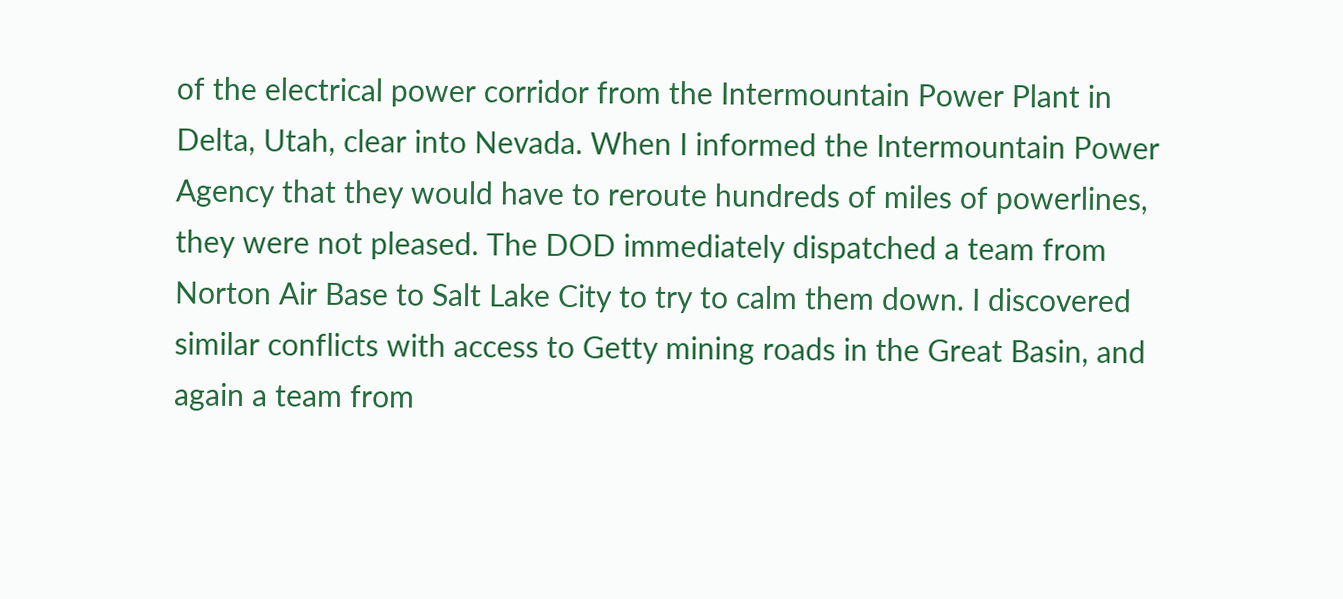of the electrical power corridor from the Intermountain Power Plant in Delta, Utah, clear into Nevada. When I informed the Intermountain Power Agency that they would have to reroute hundreds of miles of powerlines, they were not pleased. The DOD immediately dispatched a team from Norton Air Base to Salt Lake City to try to calm them down. I discovered similar conflicts with access to Getty mining roads in the Great Basin, and again a team from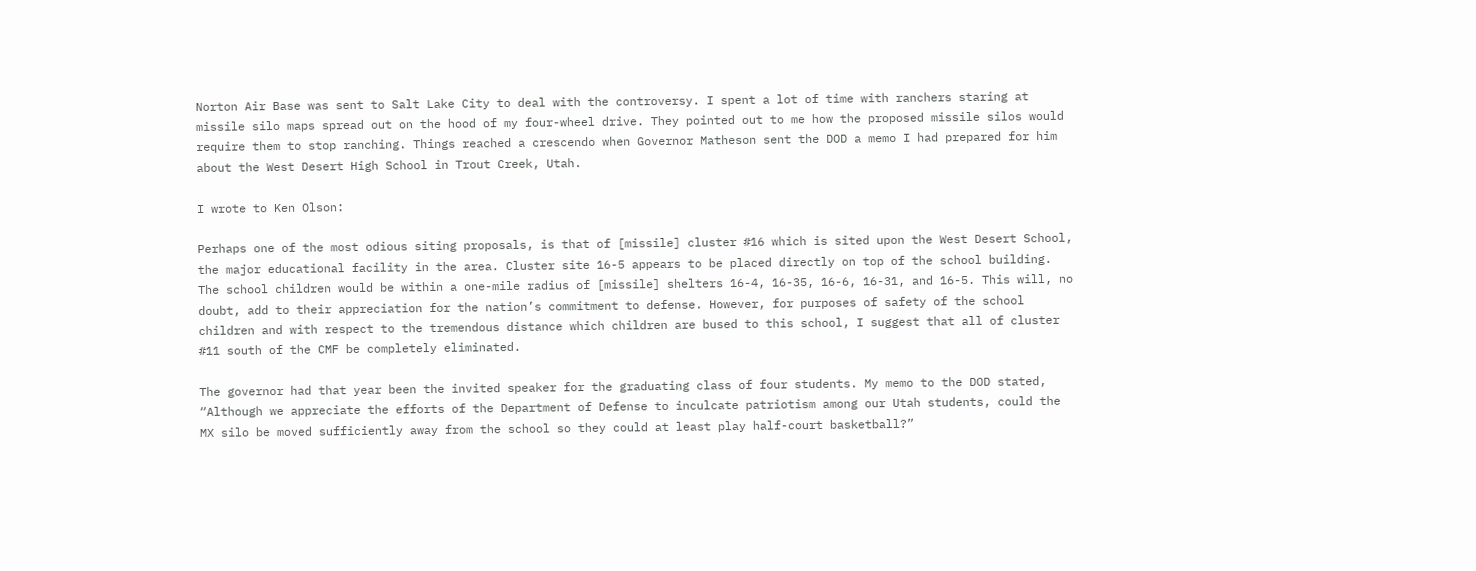Norton Air Base was sent to Salt Lake City to deal with the controversy. I spent a lot of time with ranchers staring at missile silo maps spread out on the hood of my four-wheel drive. They pointed out to me how the proposed missile silos would require them to stop ranching. Things reached a crescendo when Governor Matheson sent the DOD a memo I had prepared for him about the West Desert High School in Trout Creek, Utah.

I wrote to Ken Olson:

Perhaps one of the most odious siting proposals, is that of [missile] cluster #16 which is sited upon the West Desert School, the major educational facility in the area. Cluster site 16-5 appears to be placed directly on top of the school building. The school children would be within a one-mile radius of [missile] shelters 16-4, 16-35, 16-6, 16-31, and 16-5. This will, no doubt, add to their appreciation for the nation’s commitment to defense. However, for purposes of safety of the school children and with respect to the tremendous distance which children are bused to this school, I suggest that all of cluster #11 south of the CMF be completely eliminated.

The governor had that year been the invited speaker for the graduating class of four students. My memo to the DOD stated, “Although we appreciate the efforts of the Department of Defense to inculcate patriotism among our Utah students, could the MX silo be moved sufficiently away from the school so they could at least play half-court basketball?”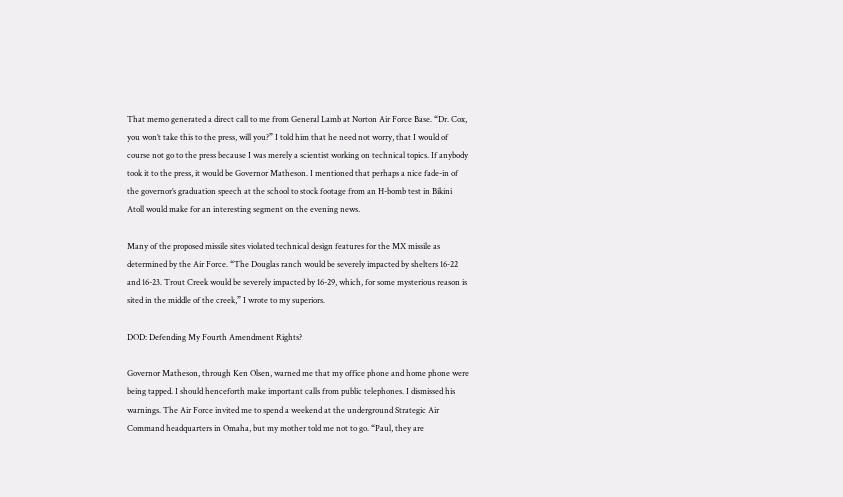That memo generated a direct call to me from General Lamb at Norton Air Force Base. “Dr. Cox, you won’t take this to the press, will you?” I told him that he need not worry, that I would of course not go to the press because I was merely a scientist working on technical topics. If anybody took it to the press, it would be Governor Matheson. I mentioned that perhaps a nice fade-in of the governor’s graduation speech at the school to stock footage from an H-bomb test in Bikini Atoll would make for an interesting segment on the evening news.

Many of the proposed missile sites violated technical design features for the MX missile as determined by the Air Force. “The Douglas ranch would be severely impacted by shelters 16-22 and 16-23. Trout Creek would be severely impacted by 16-29, which, for some mysterious reason is sited in the middle of the creek,” I wrote to my superiors.

DOD: Defending My Fourth Amendment Rights?

Governor Matheson, through Ken Olsen, warned me that my office phone and home phone were being tapped. I should henceforth make important calls from public telephones. I dismissed his warnings. The Air Force invited me to spend a weekend at the underground Strategic Air Command headquarters in Omaha, but my mother told me not to go. “Paul, they are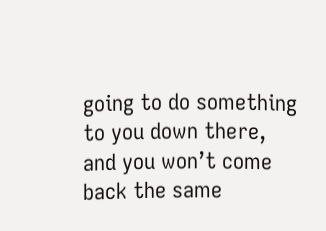going to do something to you down there, and you won’t come back the same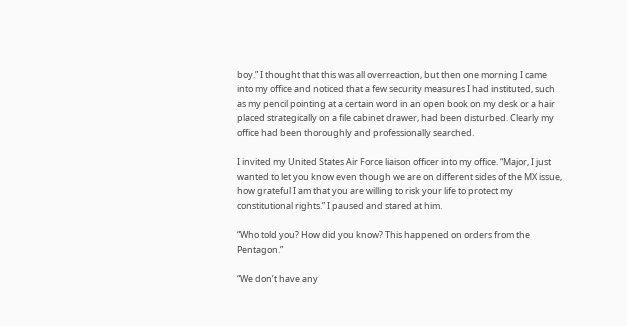boy.” I thought that this was all overreaction, but then one morning I came into my office and noticed that a few security measures I had instituted, such as my pencil pointing at a certain word in an open book on my desk or a hair placed strategically on a file cabinet drawer, had been disturbed. Clearly my office had been thoroughly and professionally searched.

I invited my United States Air Force liaison officer into my office. “Major, I just wanted to let you know even though we are on different sides of the MX issue, how grateful I am that you are willing to risk your life to protect my constitutional rights.” I paused and stared at him.

“Who told you? How did you know? This happened on orders from the Pentagon.”

“We don’t have any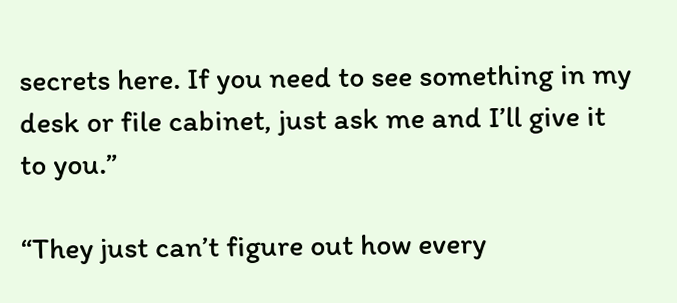secrets here. If you need to see something in my desk or file cabinet, just ask me and I’ll give it to you.”

“They just can’t figure out how every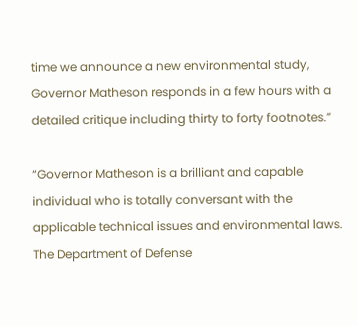time we announce a new environmental study, Governor Matheson responds in a few hours with a detailed critique including thirty to forty footnotes.”

“Governor Matheson is a brilliant and capable individual who is totally conversant with the applicable technical issues and environmental laws. The Department of Defense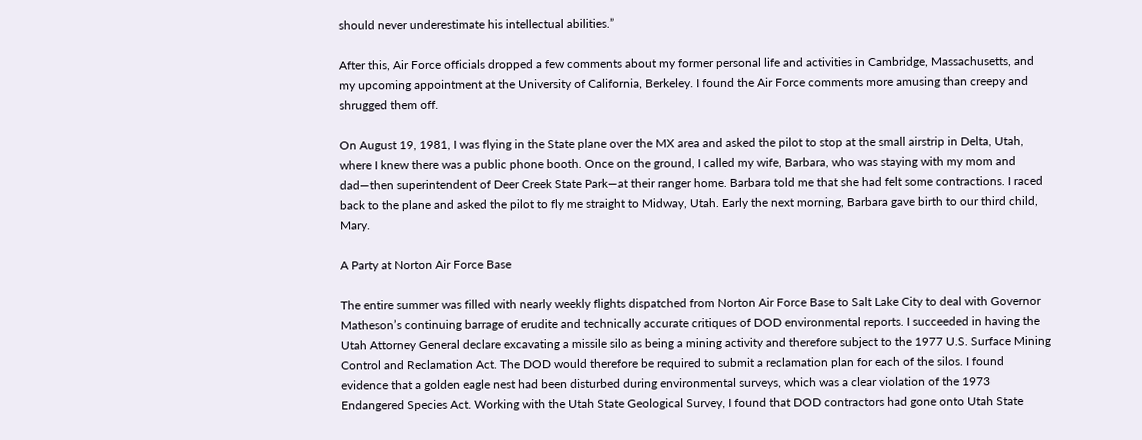should never underestimate his intellectual abilities.”

After this, Air Force officials dropped a few comments about my former personal life and activities in Cambridge, Massachusetts, and my upcoming appointment at the University of California, Berkeley. I found the Air Force comments more amusing than creepy and shrugged them off.

On August 19, 1981, I was flying in the State plane over the MX area and asked the pilot to stop at the small airstrip in Delta, Utah, where I knew there was a public phone booth. Once on the ground, I called my wife, Barbara, who was staying with my mom and dad—then superintendent of Deer Creek State Park—at their ranger home. Barbara told me that she had felt some contractions. I raced back to the plane and asked the pilot to fly me straight to Midway, Utah. Early the next morning, Barbara gave birth to our third child, Mary.

A Party at Norton Air Force Base

The entire summer was filled with nearly weekly flights dispatched from Norton Air Force Base to Salt Lake City to deal with Governor Matheson’s continuing barrage of erudite and technically accurate critiques of DOD environmental reports. I succeeded in having the Utah Attorney General declare excavating a missile silo as being a mining activity and therefore subject to the 1977 U.S. Surface Mining Control and Reclamation Act. The DOD would therefore be required to submit a reclamation plan for each of the silos. I found evidence that a golden eagle nest had been disturbed during environmental surveys, which was a clear violation of the 1973 Endangered Species Act. Working with the Utah State Geological Survey, I found that DOD contractors had gone onto Utah State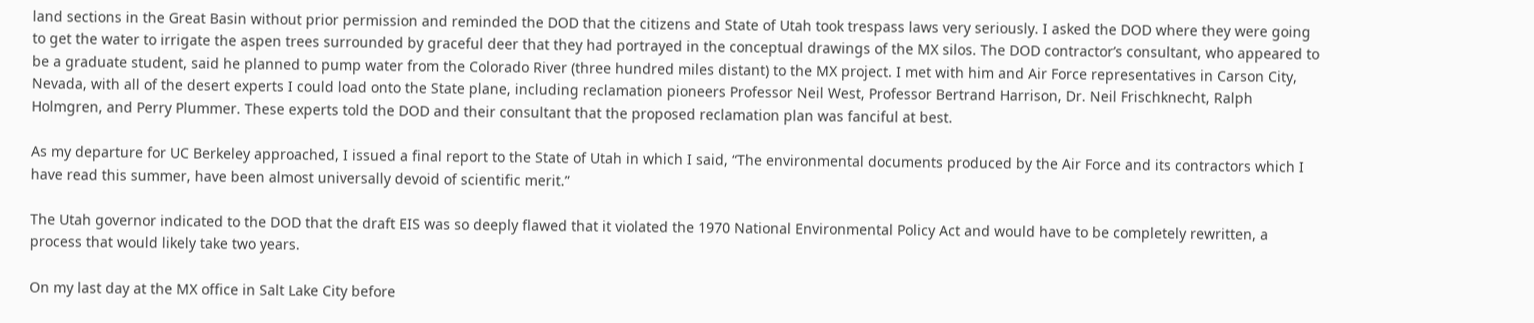land sections in the Great Basin without prior permission and reminded the DOD that the citizens and State of Utah took trespass laws very seriously. I asked the DOD where they were going to get the water to irrigate the aspen trees surrounded by graceful deer that they had portrayed in the conceptual drawings of the MX silos. The DOD contractor’s consultant, who appeared to be a graduate student, said he planned to pump water from the Colorado River (three hundred miles distant) to the MX project. I met with him and Air Force representatives in Carson City, Nevada, with all of the desert experts I could load onto the State plane, including reclamation pioneers Professor Neil West, Professor Bertrand Harrison, Dr. Neil Frischknecht, Ralph Holmgren, and Perry Plummer. These experts told the DOD and their consultant that the proposed reclamation plan was fanciful at best.

As my departure for UC Berkeley approached, I issued a final report to the State of Utah in which I said, “The environmental documents produced by the Air Force and its contractors which I have read this summer, have been almost universally devoid of scientific merit.”

The Utah governor indicated to the DOD that the draft EIS was so deeply flawed that it violated the 1970 National Environmental Policy Act and would have to be completely rewritten, a process that would likely take two years.

On my last day at the MX office in Salt Lake City before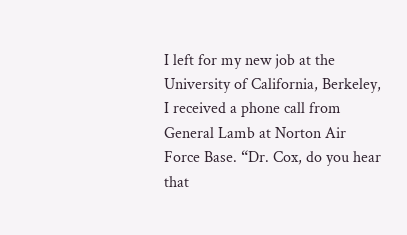I left for my new job at the University of California, Berkeley, I received a phone call from General Lamb at Norton Air Force Base. “Dr. Cox, do you hear that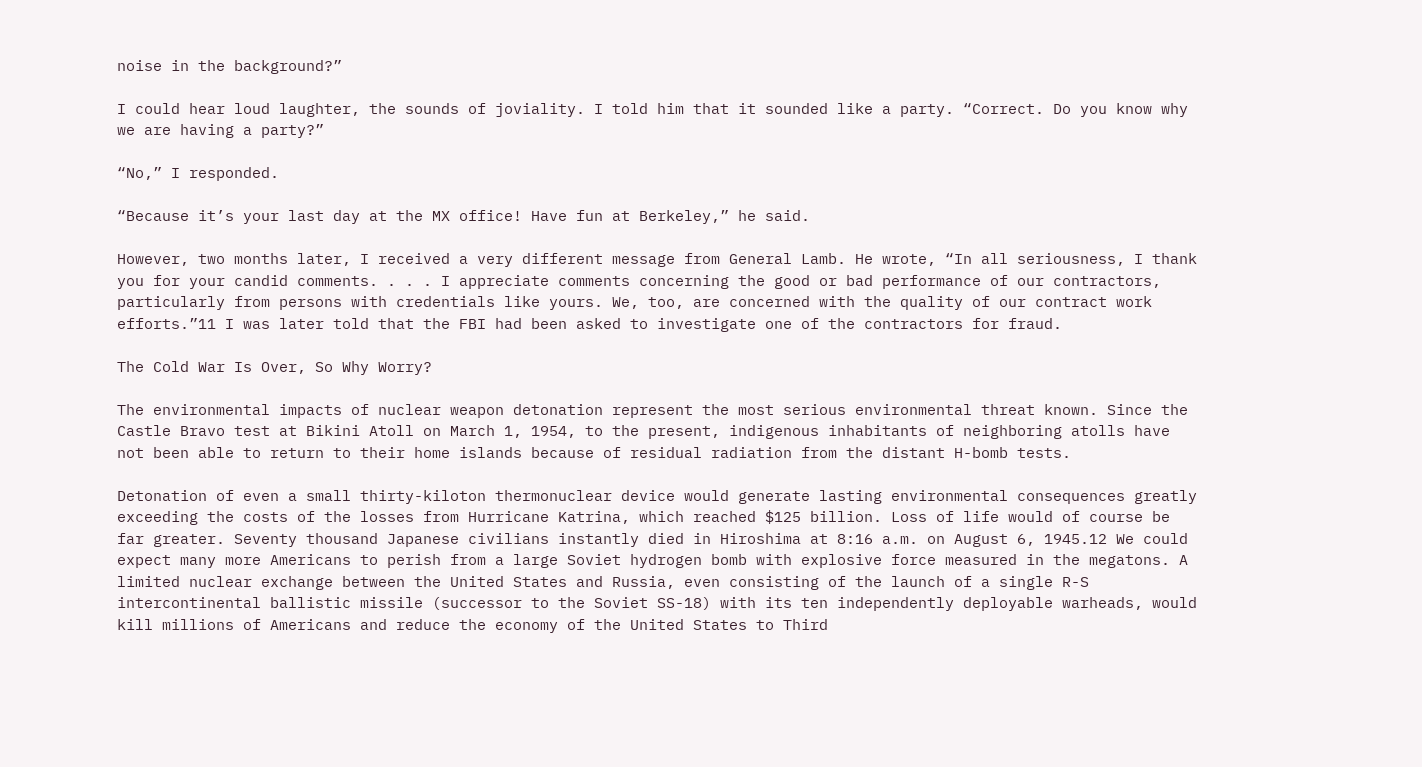noise in the background?”

I could hear loud laughter, the sounds of joviality. I told him that it sounded like a party. “Correct. Do you know why we are having a party?”

“No,” I responded.

“Because it’s your last day at the MX office! Have fun at Berkeley,” he said.

However, two months later, I received a very different message from General Lamb. He wrote, “In all seriousness, I thank you for your candid comments. . . . I appreciate comments concerning the good or bad performance of our contractors, particularly from persons with credentials like yours. We, too, are concerned with the quality of our contract work efforts.”11 I was later told that the FBI had been asked to investigate one of the contractors for fraud.

The Cold War Is Over, So Why Worry?

The environmental impacts of nuclear weapon detonation represent the most serious environmental threat known. Since the Castle Bravo test at Bikini Atoll on March 1, 1954, to the present, indigenous inhabitants of neighboring atolls have not been able to return to their home islands because of residual radiation from the distant H-bomb tests.

Detonation of even a small thirty-kiloton thermonuclear device would generate lasting environmental consequences greatly exceeding the costs of the losses from Hurricane Katrina, which reached $125 billion. Loss of life would of course be far greater. Seventy thousand Japanese civilians instantly died in Hiroshima at 8:16 a.m. on August 6, 1945.12 We could expect many more Americans to perish from a large Soviet hydrogen bomb with explosive force measured in the megatons. A limited nuclear exchange between the United States and Russia, even consisting of the launch of a single R-S intercontinental ballistic missile (successor to the Soviet SS-18) with its ten independently deployable warheads, would kill millions of Americans and reduce the economy of the United States to Third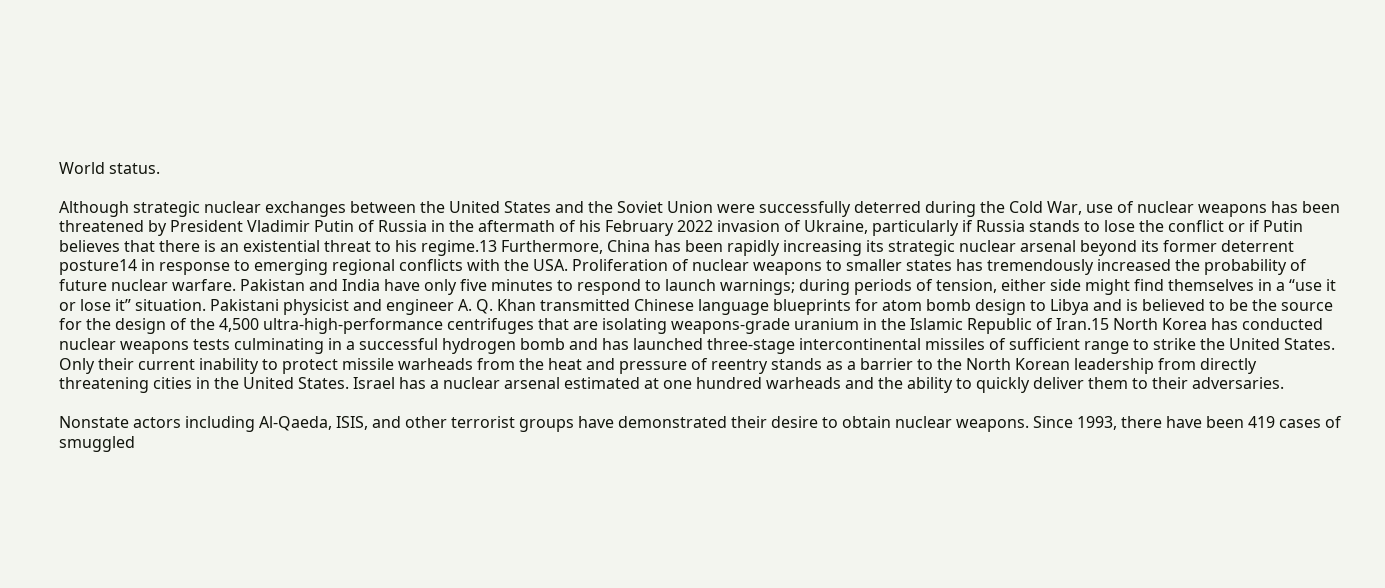World status.

Although strategic nuclear exchanges between the United States and the Soviet Union were successfully deterred during the Cold War, use of nuclear weapons has been threatened by President Vladimir Putin of Russia in the aftermath of his February 2022 invasion of Ukraine, particularly if Russia stands to lose the conflict or if Putin believes that there is an existential threat to his regime.13 Furthermore, China has been rapidly increasing its strategic nuclear arsenal beyond its former deterrent posture14 in response to emerging regional conflicts with the USA. Proliferation of nuclear weapons to smaller states has tremendously increased the probability of future nuclear warfare. Pakistan and India have only five minutes to respond to launch warnings; during periods of tension, either side might find themselves in a “use it or lose it” situation. Pakistani physicist and engineer A. Q. Khan transmitted Chinese language blueprints for atom bomb design to Libya and is believed to be the source for the design of the 4,500 ultra-high-performance centrifuges that are isolating weapons-grade uranium in the Islamic Republic of Iran.15 North Korea has conducted nuclear weapons tests culminating in a successful hydrogen bomb and has launched three-stage intercontinental missiles of sufficient range to strike the United States. Only their current inability to protect missile warheads from the heat and pressure of reentry stands as a barrier to the North Korean leadership from directly threatening cities in the United States. Israel has a nuclear arsenal estimated at one hundred warheads and the ability to quickly deliver them to their adversaries.

Nonstate actors including Al-Qaeda, ISIS, and other terrorist groups have demonstrated their desire to obtain nuclear weapons. Since 1993, there have been 419 cases of smuggled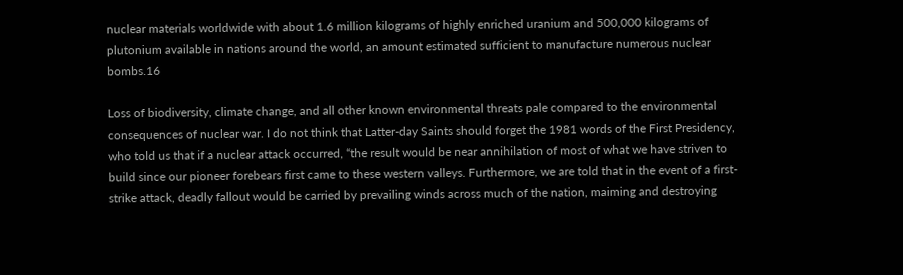nuclear materials worldwide with about 1.6 million kilograms of highly enriched uranium and 500,000 kilograms of plutonium available in nations around the world, an amount estimated sufficient to manufacture numerous nuclear bombs.16

Loss of biodiversity, climate change, and all other known environmental threats pale compared to the environmental consequences of nuclear war. I do not think that Latter-day Saints should forget the 1981 words of the First Presidency, who told us that if a nuclear attack occurred, “the result would be near annihilation of most of what we have striven to build since our pioneer forebears first came to these western valleys. Furthermore, we are told that in the event of a first-strike attack, deadly fallout would be carried by prevailing winds across much of the nation, maiming and destroying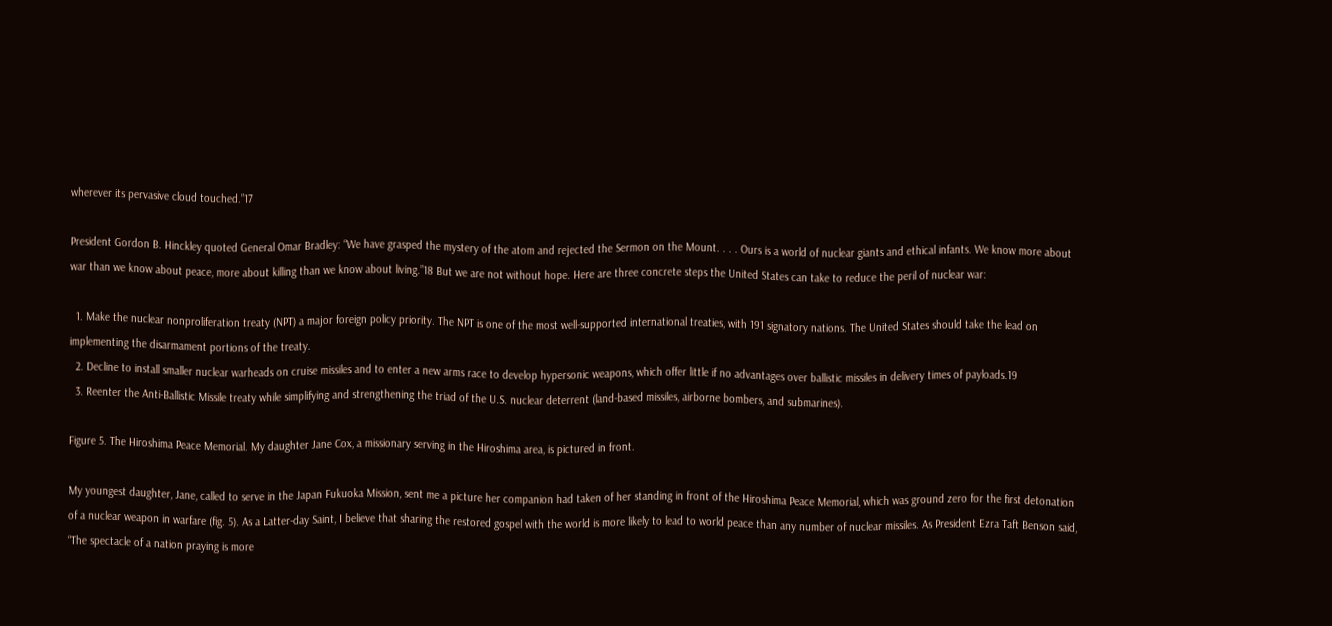wherever its pervasive cloud touched.”17

President Gordon B. Hinckley quoted General Omar Bradley: “We have grasped the mystery of the atom and rejected the Sermon on the Mount. . . . Ours is a world of nuclear giants and ethical infants. We know more about war than we know about peace, more about killing than we know about living.”18 But we are not without hope. Here are three concrete steps the United States can take to reduce the peril of nuclear war:

  1. Make the nuclear nonproliferation treaty (NPT) a major foreign policy priority. The NPT is one of the most well-supported international treaties, with 191 signatory nations. The United States should take the lead on implementing the disarmament portions of the treaty.
  2. Decline to install smaller nuclear warheads on cruise missiles and to enter a new arms race to develop hypersonic weapons, which offer little if no advantages over ballistic missiles in delivery times of payloads.19
  3. Reenter the Anti-Ballistic Missile treaty while simplifying and strengthening the triad of the U.S. nuclear deterrent (land-based missiles, airborne bombers, and submarines).

Figure 5. The Hiroshima Peace Memorial. My daughter Jane Cox, a missionary serving in the Hiroshima area, is pictured in front.

My youngest daughter, Jane, called to serve in the Japan Fukuoka Mission, sent me a picture her companion had taken of her standing in front of the Hiroshima Peace Memorial, which was ground zero for the first detonation of a nuclear weapon in warfare (fig. 5). As a Latter-day Saint, I believe that sharing the restored gospel with the world is more likely to lead to world peace than any number of nuclear missiles. As President Ezra Taft Benson said, “The spectacle of a nation praying is more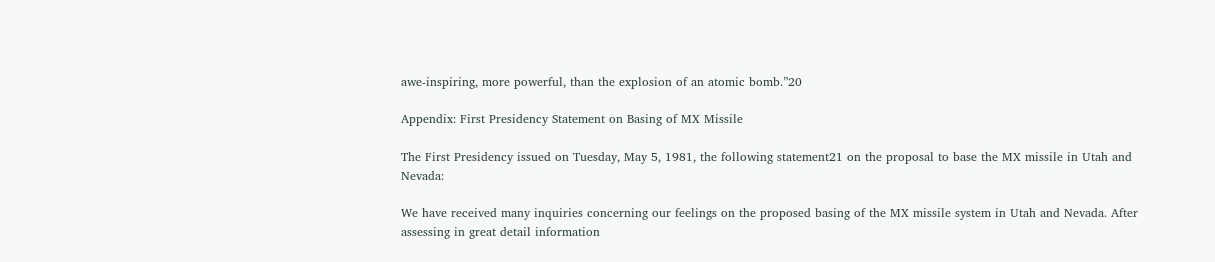awe-inspiring, more powerful, than the explosion of an atomic bomb.”20

Appendix: First Presidency Statement on Basing of MX Missile

The First Presidency issued on Tuesday, May 5, 1981, the following statement21 on the proposal to base the MX missile in Utah and Nevada:

We have received many inquiries concerning our feelings on the proposed basing of the MX missile system in Utah and Nevada. After assessing in great detail information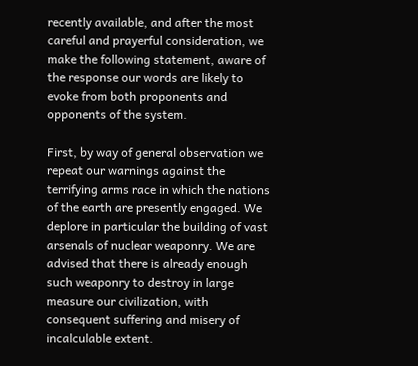recently available, and after the most careful and prayerful consideration, we make the following statement, aware of the response our words are likely to evoke from both proponents and opponents of the system.

First, by way of general observation we repeat our warnings against the terrifying arms race in which the nations of the earth are presently engaged. We deplore in particular the building of vast arsenals of nuclear weaponry. We are advised that there is already enough such weaponry to destroy in large measure our civilization, with consequent suffering and misery of incalculable extent.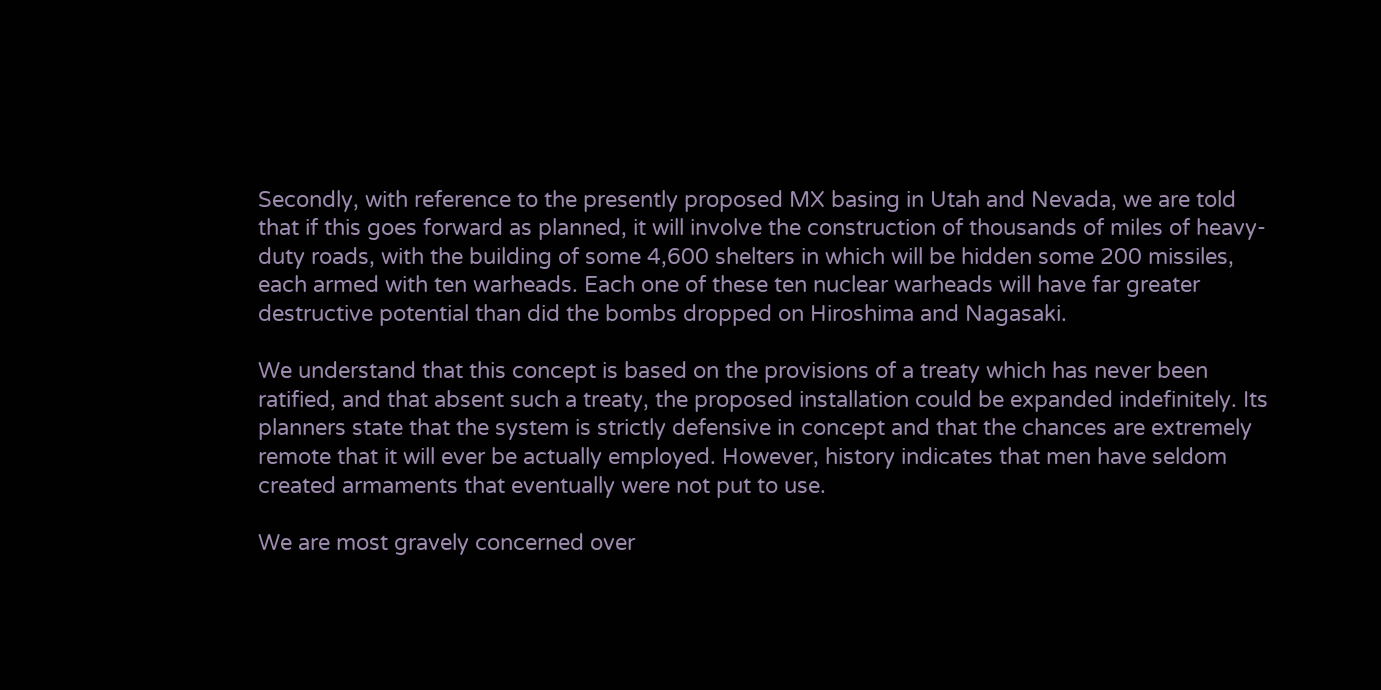Secondly, with reference to the presently proposed MX basing in Utah and Nevada, we are told that if this goes forward as planned, it will involve the construction of thousands of miles of heavy-duty roads, with the building of some 4,600 shelters in which will be hidden some 200 missiles, each armed with ten warheads. Each one of these ten nuclear warheads will have far greater destructive potential than did the bombs dropped on Hiroshima and Nagasaki.

We understand that this concept is based on the provisions of a treaty which has never been ratified, and that absent such a treaty, the proposed installation could be expanded indefinitely. Its planners state that the system is strictly defensive in concept and that the chances are extremely remote that it will ever be actually employed. However, history indicates that men have seldom created armaments that eventually were not put to use.

We are most gravely concerned over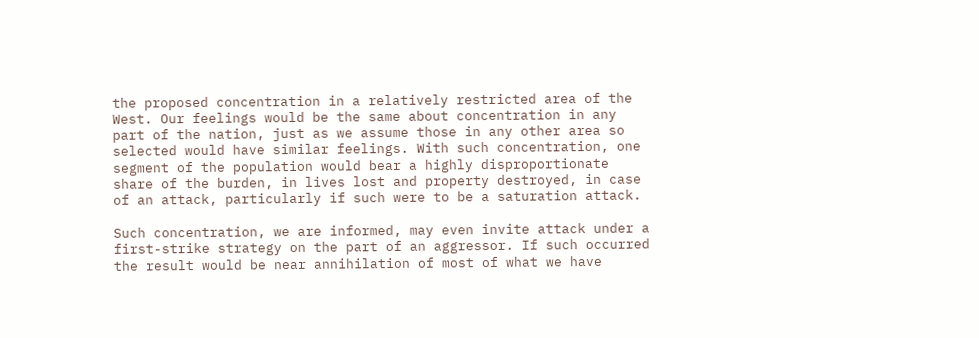the proposed concentration in a relatively restricted area of the West. Our feelings would be the same about concentration in any part of the nation, just as we assume those in any other area so selected would have similar feelings. With such concentration, one segment of the population would bear a highly disproportionate share of the burden, in lives lost and property destroyed, in case of an attack, particularly if such were to be a saturation attack.

Such concentration, we are informed, may even invite attack under a first-strike strategy on the part of an aggressor. If such occurred the result would be near annihilation of most of what we have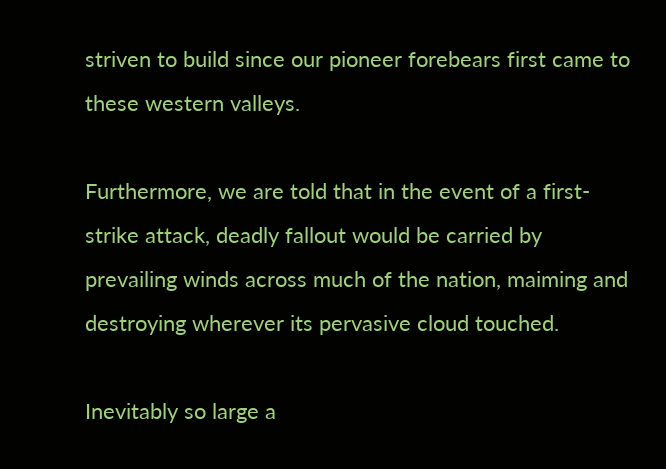striven to build since our pioneer forebears first came to these western valleys.

Furthermore, we are told that in the event of a first-strike attack, deadly fallout would be carried by prevailing winds across much of the nation, maiming and destroying wherever its pervasive cloud touched.

Inevitably so large a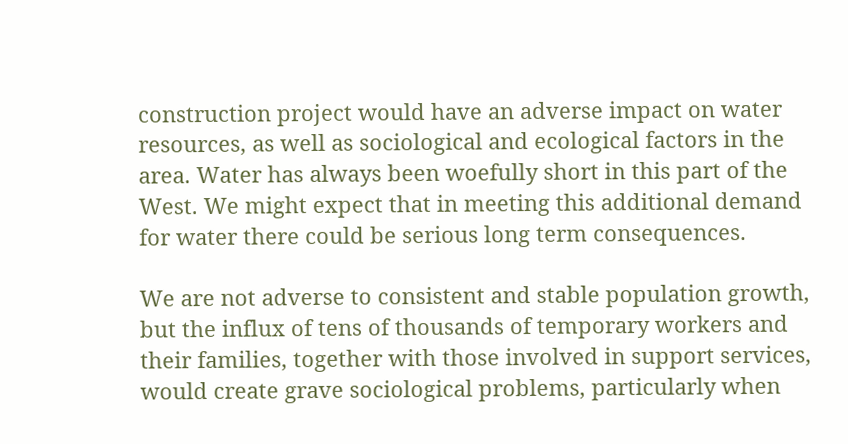construction project would have an adverse impact on water resources, as well as sociological and ecological factors in the area. Water has always been woefully short in this part of the West. We might expect that in meeting this additional demand for water there could be serious long term consequences.

We are not adverse to consistent and stable population growth, but the influx of tens of thousands of temporary workers and their families, together with those involved in support services, would create grave sociological problems, particularly when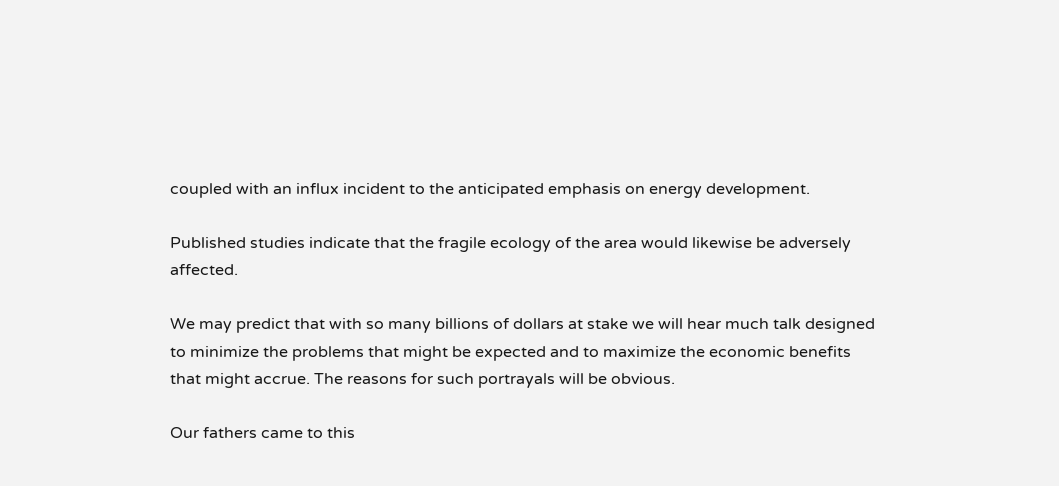coupled with an influx incident to the anticipated emphasis on energy development.

Published studies indicate that the fragile ecology of the area would likewise be adversely affected.

We may predict that with so many billions of dollars at stake we will hear much talk designed to minimize the problems that might be expected and to maximize the economic benefits that might accrue. The reasons for such portrayals will be obvious.

Our fathers came to this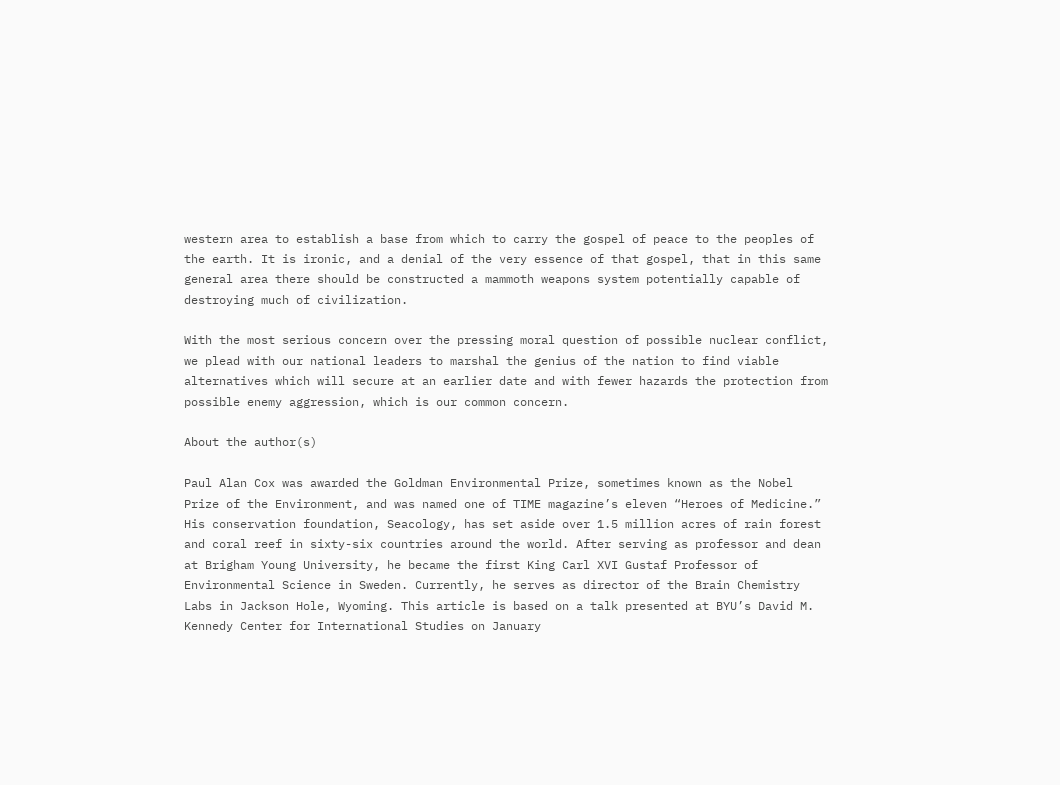western area to establish a base from which to carry the gospel of peace to the peoples of the earth. It is ironic, and a denial of the very essence of that gospel, that in this same general area there should be constructed a mammoth weapons system potentially capable of destroying much of civilization.

With the most serious concern over the pressing moral question of possible nuclear conflict, we plead with our national leaders to marshal the genius of the nation to find viable alternatives which will secure at an earlier date and with fewer hazards the protection from possible enemy aggression, which is our common concern.

About the author(s)

Paul Alan Cox was awarded the Goldman Environmental Prize, sometimes known as the Nobel Prize of the Environment, and was named one of TIME magazine’s eleven “Heroes of Medicine.” His conservation foundation, Seacology, has set aside over 1.5 million acres of rain forest and coral reef in sixty-six countries around the world. After serving as professor and dean at Brigham Young University, he became the first King Carl XVI Gustaf Professor of Environmental Science in Sweden. Currently, he serves as director of the Brain Chemistry Labs in Jackson Hole, Wyoming. This article is based on a talk presented at BYU’s David M. Kennedy Center for International Studies on January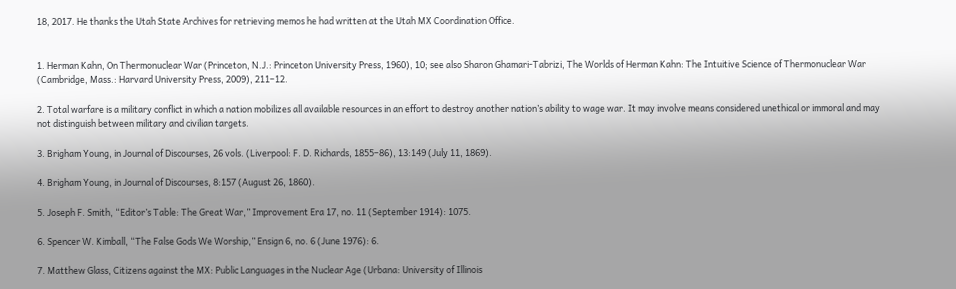18, 2017. He thanks the Utah State Archives for retrieving memos he had written at the Utah MX Coordination Office.


1. Herman Kahn, On Thermonuclear War (Princeton, N.J.: Princeton University Press, 1960), 10; see also Sharon Ghamari-Tabrizi, The Worlds of Herman Kahn: The Intuitive Science of Thermonuclear War (Cambridge, Mass.: Harvard University Press, 2009), 211–12.

2. Total warfare is a military conflict in which a nation mobilizes all available resources in an effort to destroy another nation’s ability to wage war. It may involve means considered unethical or immoral and may not distinguish between military and civilian targets.

3. Brigham Young, in Journal of Discourses, 26 vols. (Liverpool: F. D. Richards, 1855–86), 13:149 (July 11, 1869).

4. Brigham Young, in Journal of Discourses, 8:157 (August 26, 1860).

5. Joseph F. Smith, “Editor’s Table: The Great War,” Improvement Era 17, no. 11 (September 1914): 1075.

6. Spencer W. Kimball, “The False Gods We Worship,” Ensign 6, no. 6 (June 1976): 6.

7. Matthew Glass, Citizens against the MX: Public Languages in the Nuclear Age (Urbana: University of Illinois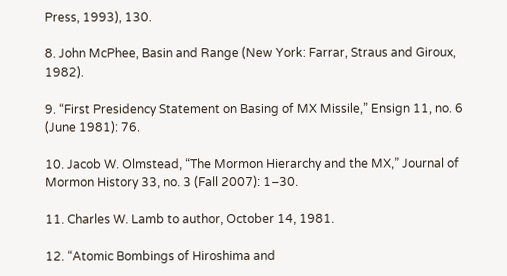Press, 1993), 130.

8. John McPhee, Basin and Range (New York: Farrar, Straus and Giroux, 1982).

9. “First Presidency Statement on Basing of MX Missile,” Ensign 11, no. 6 (June 1981): 76.

10. Jacob W. Olmstead, “The Mormon Hierarchy and the MX,” Journal of Mormon History 33, no. 3 (Fall 2007): 1–30.

11. Charles W. Lamb to author, October 14, 1981.

12. “Atomic Bombings of Hiroshima and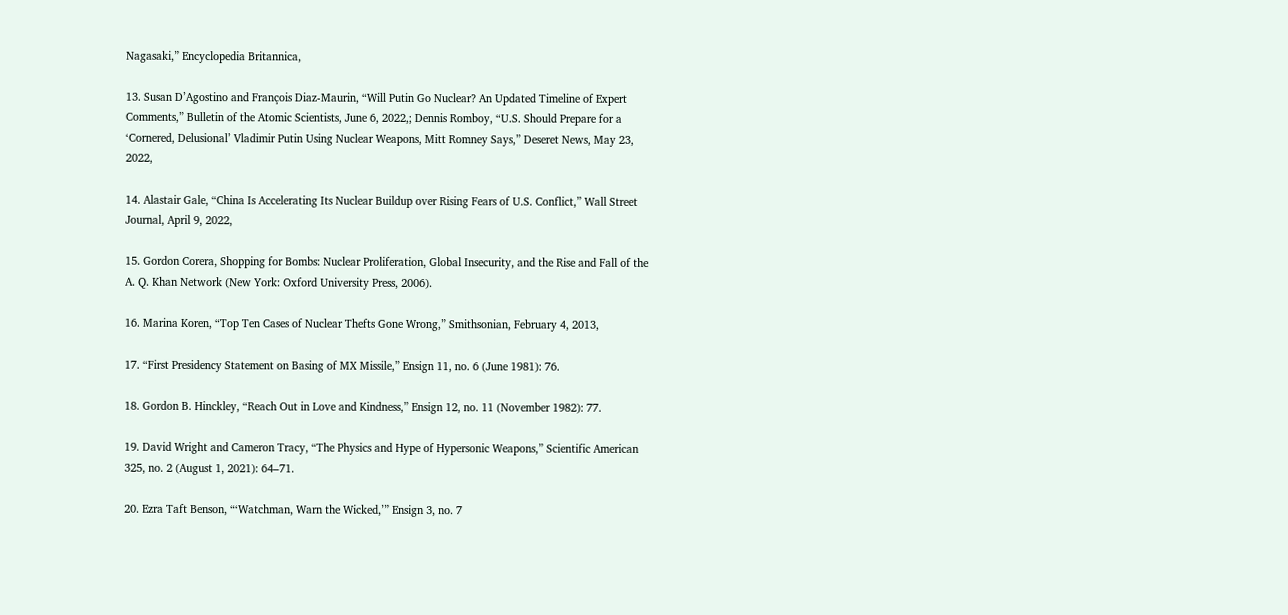Nagasaki,” Encyclopedia Britannica,

13. Susan D’Agostino and François Diaz-Maurin, “Will Putin Go Nuclear? An Updated Timeline of Expert Comments,” Bulletin of the Atomic Scientists, June 6, 2022,; Dennis Romboy, “U.S. Should Prepare for a ‘Cornered, Delusional’ Vladimir Putin Using Nuclear Weapons, Mitt Romney Says,” Deseret News, May 23, 2022,

14. Alastair Gale, “China Is Accelerating Its Nuclear Buildup over Rising Fears of U.S. Conflict,” Wall Street Journal, April 9, 2022,

15. Gordon Corera, Shopping for Bombs: Nuclear Proliferation, Global Insecurity, and the Rise and Fall of the A. Q. Khan Network (New York: Oxford University Press, 2006).

16. Marina Koren, “Top Ten Cases of Nuclear Thefts Gone Wrong,” Smithsonian, February 4, 2013,

17. “First Presidency Statement on Basing of MX Missile,” Ensign 11, no. 6 (June 1981): 76.

18. Gordon B. Hinckley, “Reach Out in Love and Kindness,” Ensign 12, no. 11 (November 1982): 77.

19. David Wright and Cameron Tracy, “The Physics and Hype of Hypersonic Weapons,” Scientific American 325, no. 2 (August 1, 2021): 64–71.

20. Ezra Taft Benson, “‘Watchman, Warn the Wicked,’” Ensign 3, no. 7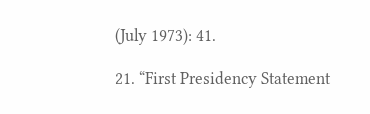(July 1973): 41.

21. “First Presidency Statement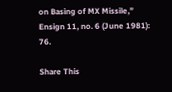on Basing of MX Missile,” Ensign 11, no. 6 (June 1981): 76.

Share This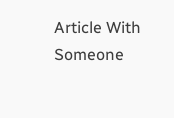Article With Someone